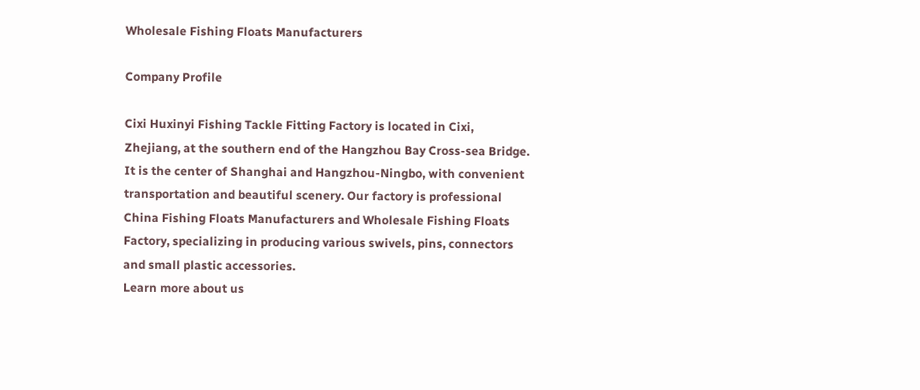Wholesale Fishing Floats Manufacturers

Company Profile

Cixi Huxinyi Fishing Tackle Fitting Factory is located in Cixi, Zhejiang, at the southern end of the Hangzhou Bay Cross-sea Bridge. It is the center of Shanghai and Hangzhou-Ningbo, with convenient transportation and beautiful scenery. Our factory is professional China Fishing Floats Manufacturers and Wholesale Fishing Floats Factory, specializing in producing various swivels, pins, connectors and small plastic accessories.
Learn more about us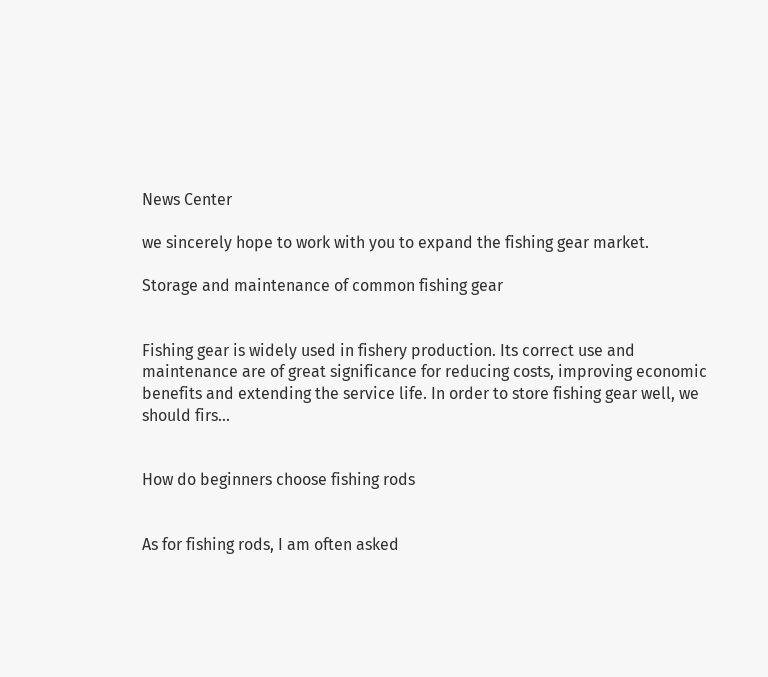News Center

we sincerely hope to work with you to expand the fishing gear market.

Storage and maintenance of common fishing gear


Fishing gear is widely used in fishery production. Its correct use and maintenance are of great significance for reducing costs, improving economic benefits and extending the service life. In order to store fishing gear well, we should firs...


How do beginners choose fishing rods


As for fishing rods, I am often asked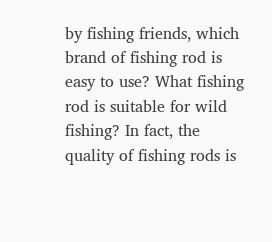by fishing friends, which brand of fishing rod is easy to use? What fishing rod is suitable for wild fishing? In fact, the quality of fishing rods is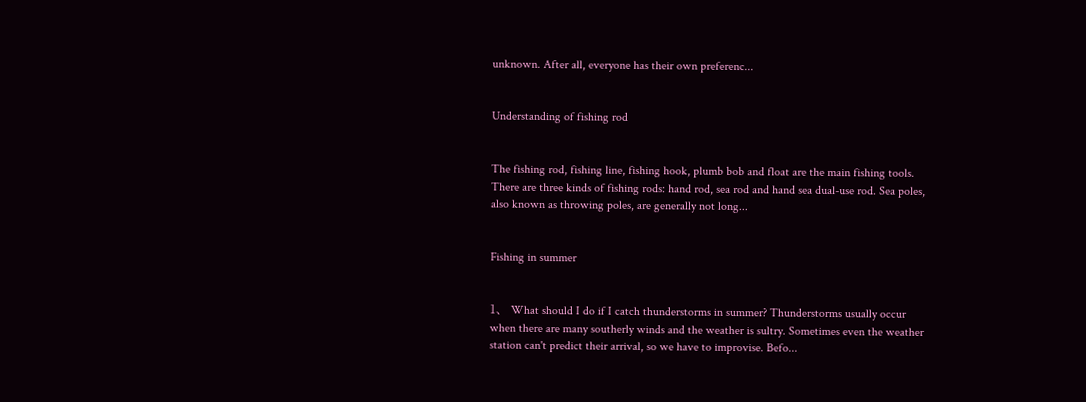unknown. After all, everyone has their own preferenc...


Understanding of fishing rod


The fishing rod, fishing line, fishing hook, plumb bob and float are the main fishing tools. There are three kinds of fishing rods: hand rod, sea rod and hand sea dual-use rod. Sea poles, also known as throwing poles, are generally not long...


Fishing in summer


1、 What should I do if I catch thunderstorms in summer? Thunderstorms usually occur when there are many southerly winds and the weather is sultry. Sometimes even the weather station can't predict their arrival, so we have to improvise. Befo...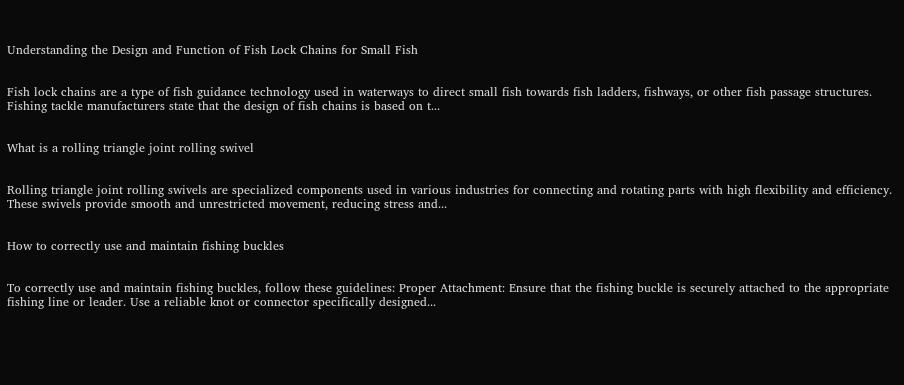Understanding the Design and Function of Fish Lock Chains for Small Fish


Fish lock chains are a type of fish guidance technology used in waterways to direct small fish towards fish ladders, fishways, or other fish passage structures. Fishing tackle manufacturers state that the design of fish chains is based on t...


What is a rolling triangle joint rolling swivel


Rolling triangle joint rolling swivels are specialized components used in various industries for connecting and rotating parts with high flexibility and efficiency. These swivels provide smooth and unrestricted movement, reducing stress and...


How to correctly use and maintain fishing buckles


To correctly use and maintain fishing buckles, follow these guidelines: Proper Attachment: Ensure that the fishing buckle is securely attached to the appropriate fishing line or leader. Use a reliable knot or connector specifically designed...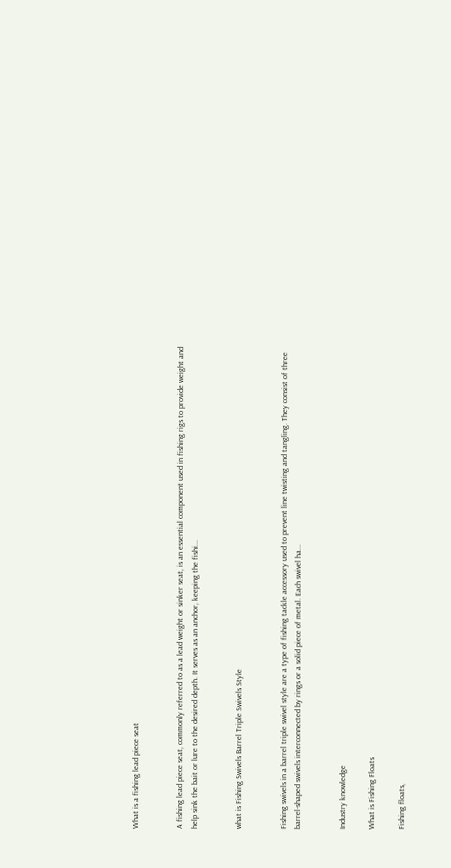What is a fishing lead piece seat


A fishing lead piece seat, commonly referred to as a lead weight or sinker seat, is an essential component used in fishing rigs to provide weight and help sink the bait or lure to the desired depth. It serves as an anchor, keeping the fishi...


what is Fishing Swivels Barrel Triple Swivels Style


Fishing swivels in a barrel triple swivel style are a type of fishing tackle accessory used to prevent line twisting and tangling. They consist of three barrel-shaped swivels interconnected by rings or a solid piece of metal. Each swivel ha...


Industry knowledge

What is Fishing Floats

Fishing floats,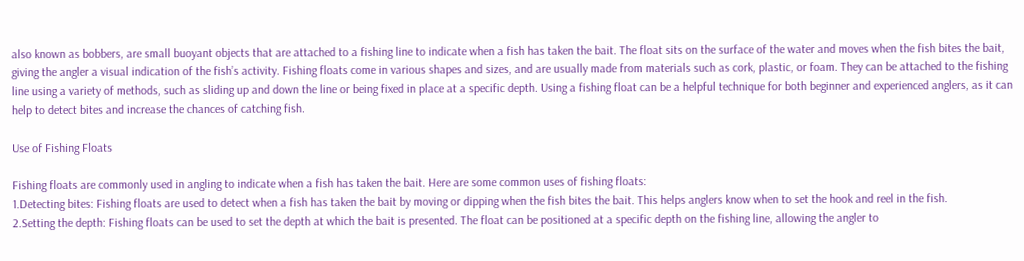also known as bobbers, are small buoyant objects that are attached to a fishing line to indicate when a fish has taken the bait. The float sits on the surface of the water and moves when the fish bites the bait, giving the angler a visual indication of the fish’s activity. Fishing floats come in various shapes and sizes, and are usually made from materials such as cork, plastic, or foam. They can be attached to the fishing line using a variety of methods, such as sliding up and down the line or being fixed in place at a specific depth. Using a fishing float can be a helpful technique for both beginner and experienced anglers, as it can help to detect bites and increase the chances of catching fish.

Use of Fishing Floats

Fishing floats are commonly used in angling to indicate when a fish has taken the bait. Here are some common uses of fishing floats:
1.Detecting bites: Fishing floats are used to detect when a fish has taken the bait by moving or dipping when the fish bites the bait. This helps anglers know when to set the hook and reel in the fish.
2.Setting the depth: Fishing floats can be used to set the depth at which the bait is presented. The float can be positioned at a specific depth on the fishing line, allowing the angler to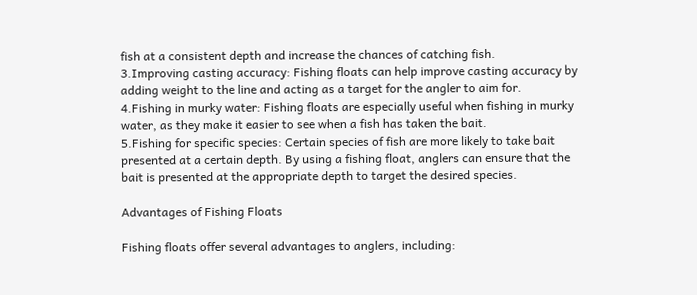fish at a consistent depth and increase the chances of catching fish.
3.Improving casting accuracy: Fishing floats can help improve casting accuracy by adding weight to the line and acting as a target for the angler to aim for.
4.Fishing in murky water: Fishing floats are especially useful when fishing in murky water, as they make it easier to see when a fish has taken the bait.
5.Fishing for specific species: Certain species of fish are more likely to take bait presented at a certain depth. By using a fishing float, anglers can ensure that the bait is presented at the appropriate depth to target the desired species.

Advantages of Fishing Floats

Fishing floats offer several advantages to anglers, including: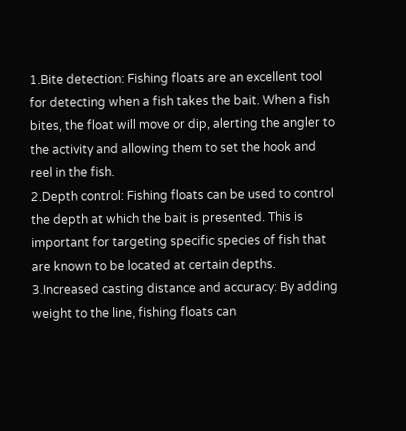1.Bite detection: Fishing floats are an excellent tool for detecting when a fish takes the bait. When a fish bites, the float will move or dip, alerting the angler to the activity and allowing them to set the hook and reel in the fish.
2.Depth control: Fishing floats can be used to control the depth at which the bait is presented. This is important for targeting specific species of fish that are known to be located at certain depths.
3.Increased casting distance and accuracy: By adding weight to the line, fishing floats can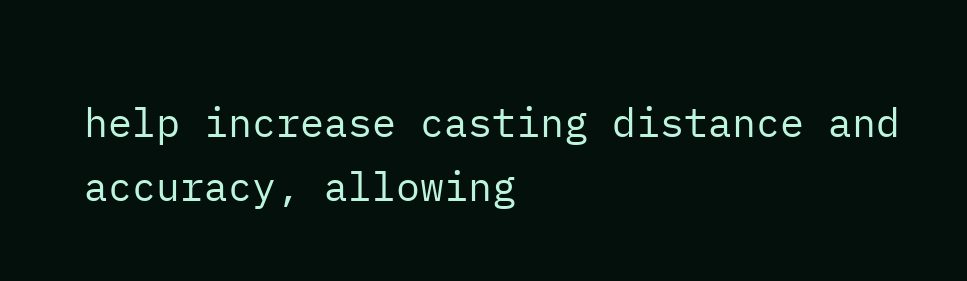help increase casting distance and accuracy, allowing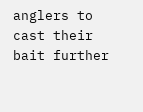anglers to cast their bait further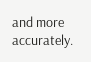and more accurately.